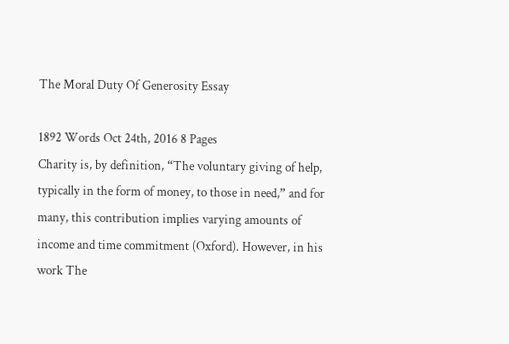The Moral Duty Of Generosity Essay

1892 Words Oct 24th, 2016 8 Pages
Charity is, by definition, “The voluntary giving of help, typically in the form of money, to those in need,” and for many, this contribution implies varying amounts of income and time commitment (Oxford). However, in his work The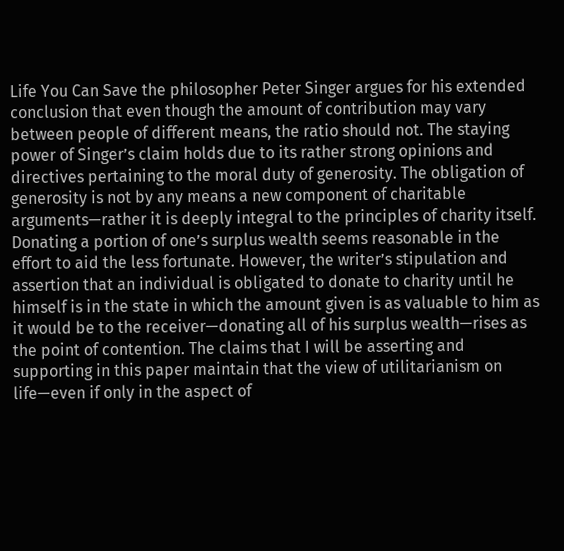Life You Can Save the philosopher Peter Singer argues for his extended conclusion that even though the amount of contribution may vary between people of different means, the ratio should not. The staying power of Singer’s claim holds due to its rather strong opinions and directives pertaining to the moral duty of generosity. The obligation of generosity is not by any means a new component of charitable arguments—rather it is deeply integral to the principles of charity itself. Donating a portion of one’s surplus wealth seems reasonable in the effort to aid the less fortunate. However, the writer’s stipulation and assertion that an individual is obligated to donate to charity until he himself is in the state in which the amount given is as valuable to him as it would be to the receiver—donating all of his surplus wealth—rises as the point of contention. The claims that I will be asserting and supporting in this paper maintain that the view of utilitarianism on life—even if only in the aspect of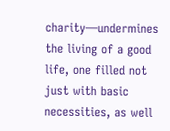charity—undermines the living of a good life, one filled not just with basic necessities, as well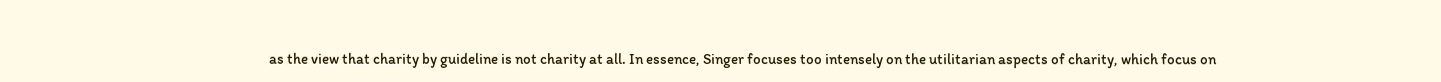as the view that charity by guideline is not charity at all. In essence, Singer focuses too intensely on the utilitarian aspects of charity, which focus on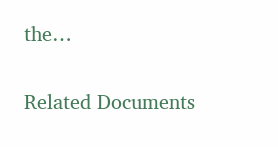the…

Related Documents